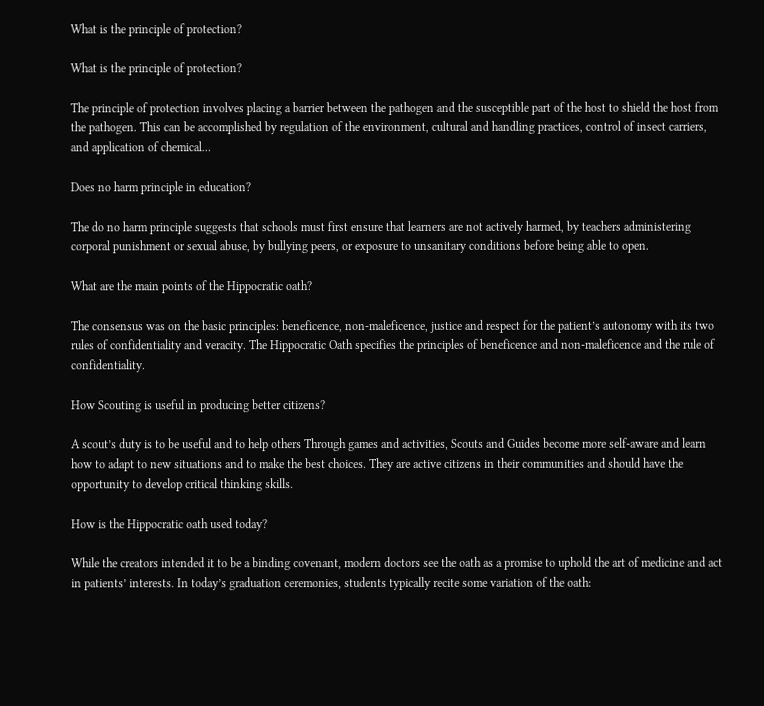What is the principle of protection?

What is the principle of protection?

The principle of protection involves placing a barrier between the pathogen and the susceptible part of the host to shield the host from the pathogen. This can be accomplished by regulation of the environment, cultural and handling practices, control of insect carriers, and application of chemical…

Does no harm principle in education?

The do no harm principle suggests that schools must first ensure that learners are not actively harmed, by teachers administering corporal punishment or sexual abuse, by bullying peers, or exposure to unsanitary conditions before being able to open.

What are the main points of the Hippocratic oath?

The consensus was on the basic principles: beneficence, non-maleficence, justice and respect for the patient’s autonomy with its two rules of confidentiality and veracity. The Hippocratic Oath specifies the principles of beneficence and non-maleficence and the rule of confidentiality.

How Scouting is useful in producing better citizens?

A scout’s duty is to be useful and to help others Through games and activities, Scouts and Guides become more self-aware and learn how to adapt to new situations and to make the best choices. They are active citizens in their communities and should have the opportunity to develop critical thinking skills.

How is the Hippocratic oath used today?

While the creators intended it to be a binding covenant, modern doctors see the oath as a promise to uphold the art of medicine and act in patients’ interests. In today’s graduation ceremonies, students typically recite some variation of the oath: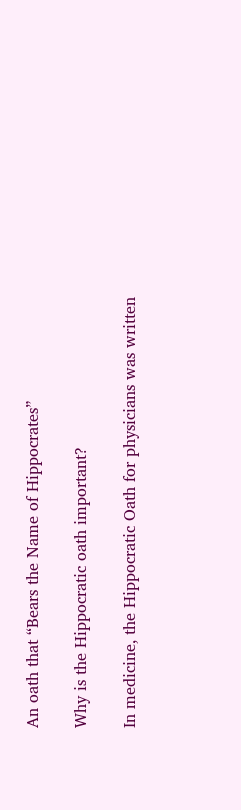An oath that “Bears the Name of Hippocrates”

Why is the Hippocratic oath important?

In medicine, the Hippocratic Oath for physicians was written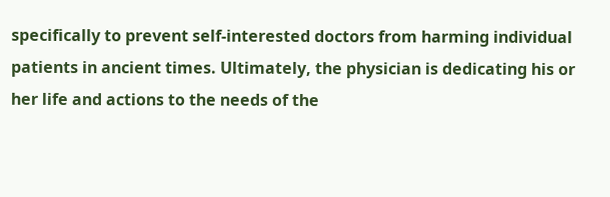specifically to prevent self-interested doctors from harming individual patients in ancient times. Ultimately, the physician is dedicating his or her life and actions to the needs of the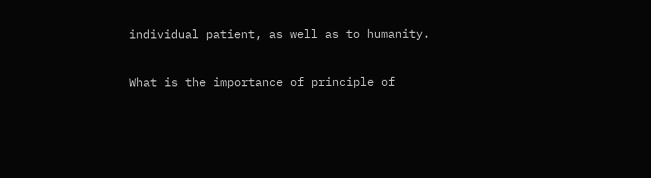individual patient, as well as to humanity.

What is the importance of principle of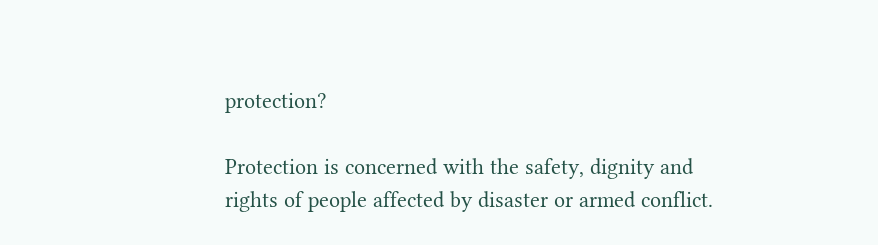protection?

Protection is concerned with the safety, dignity and rights of people affected by disaster or armed conflict.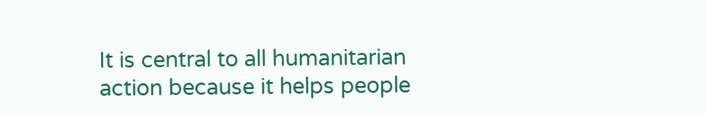It is central to all humanitarian action because it helps people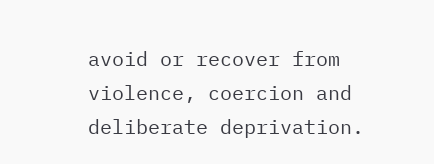avoid or recover from violence, coercion and deliberate deprivation.